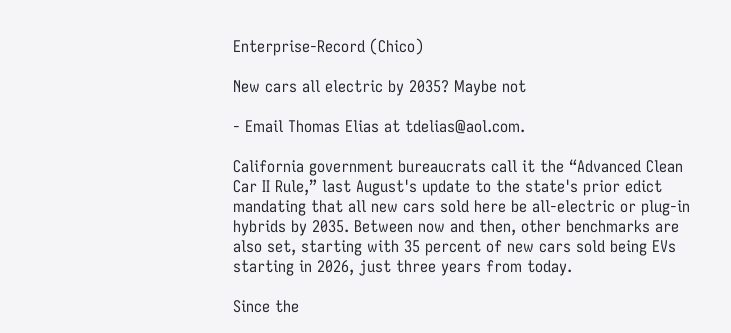Enterprise-Record (Chico)

New cars all electric by 2035? Maybe not

- Email Thomas Elias at tdelias@aol.com.

California government bureaucrats call it the “Advanced Clean Car II Rule,” last August's update to the state's prior edict mandating that all new cars sold here be all-electric or plug-in hybrids by 2035. Between now and then, other benchmarks are also set, starting with 35 percent of new cars sold being EVs starting in 2026, just three years from today.

Since the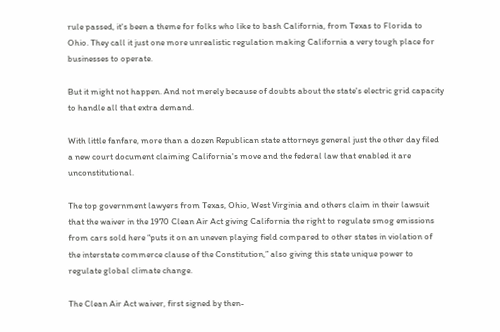rule passed, it's been a theme for folks who like to bash California, from Texas to Florida to Ohio. They call it just one more unrealistic regulation making California a very tough place for businesses to operate.

But it might not happen. And not merely because of doubts about the state's electric grid capacity to handle all that extra demand.

With little fanfare, more than a dozen Republican state attorneys general just the other day filed a new court document claiming California's move and the federal law that enabled it are unconstitutional.

The top government lawyers from Texas, Ohio, West Virginia and others claim in their lawsuit that the waiver in the 1970 Clean Air Act giving California the right to regulate smog emissions from cars sold here “puts it on an uneven playing field compared to other states in violation of the interstate commerce clause of the Constitution,” also giving this state unique power to regulate global climate change.

The Clean Air Act waiver, first signed by then-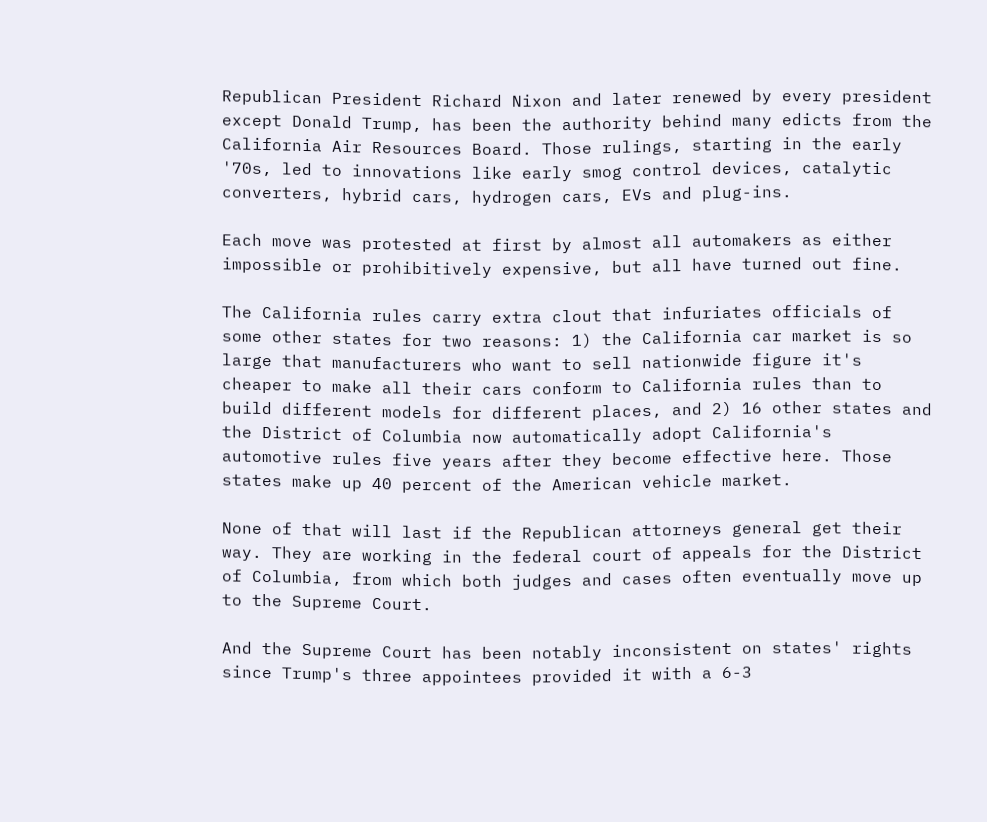Republican President Richard Nixon and later renewed by every president except Donald Trump, has been the authority behind many edicts from the California Air Resources Board. Those rulings, starting in the early '70s, led to innovations like early smog control devices, catalytic converters, hybrid cars, hydrogen cars, EVs and plug-ins.

Each move was protested at first by almost all automakers as either impossible or prohibitively expensive, but all have turned out fine.

The California rules carry extra clout that infuriates officials of some other states for two reasons: 1) the California car market is so large that manufacturers who want to sell nationwide figure it's cheaper to make all their cars conform to California rules than to build different models for different places, and 2) 16 other states and the District of Columbia now automatically adopt California's automotive rules five years after they become effective here. Those states make up 40 percent of the American vehicle market.

None of that will last if the Republican attorneys general get their way. They are working in the federal court of appeals for the District of Columbia, from which both judges and cases often eventually move up to the Supreme Court.

And the Supreme Court has been notably inconsistent on states' rights since Trump's three appointees provided it with a 6-3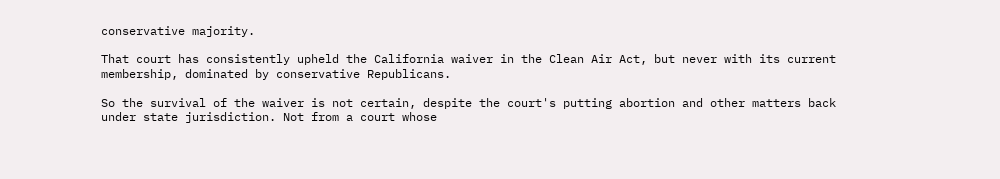conservative majority.

That court has consistently upheld the California waiver in the Clean Air Act, but never with its current membership, dominated by conservative Republicans.

So the survival of the waiver is not certain, despite the court's putting abortion and other matters back under state jurisdiction. Not from a court whose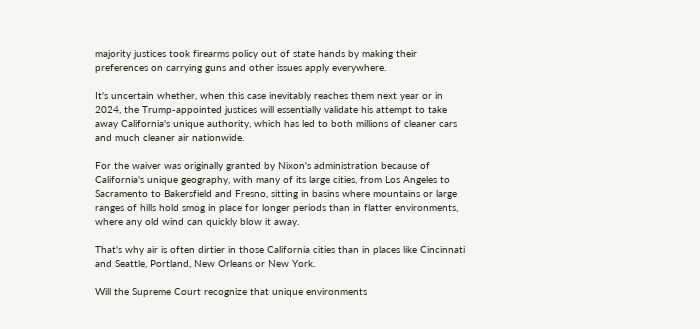majority justices took firearms policy out of state hands by making their preferences on carrying guns and other issues apply everywhere.

It's uncertain whether, when this case inevitably reaches them next year or in 2024, the Trump-appointed justices will essentially validate his attempt to take away California's unique authority, which has led to both millions of cleaner cars and much cleaner air nationwide.

For the waiver was originally granted by Nixon's administration because of California's unique geography, with many of its large cities, from Los Angeles to Sacramento to Bakersfield and Fresno, sitting in basins where mountains or large ranges of hills hold smog in place for longer periods than in flatter environments, where any old wind can quickly blow it away.

That's why air is often dirtier in those California cities than in places like Cincinnati and Seattle, Portland, New Orleans or New York.

Will the Supreme Court recognize that unique environments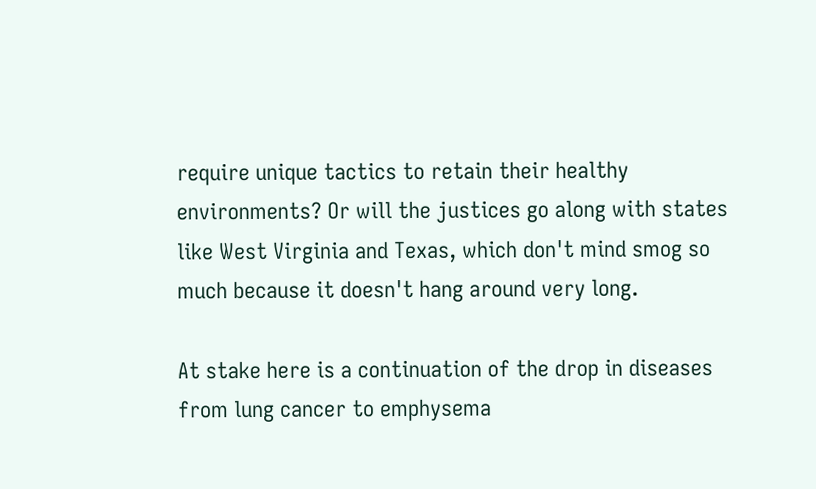require unique tactics to retain their healthy environments? Or will the justices go along with states like West Virginia and Texas, which don't mind smog so much because it doesn't hang around very long.

At stake here is a continuation of the drop in diseases from lung cancer to emphysema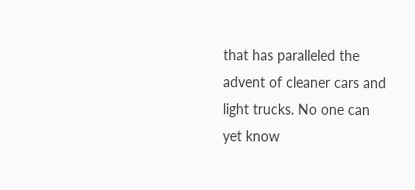that has paralleled the advent of cleaner cars and light trucks. No one can yet know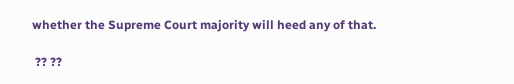whether the Supreme Court majority will heed any of that.

 ?? ??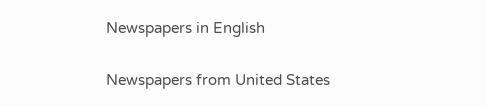Newspapers in English

Newspapers from United States